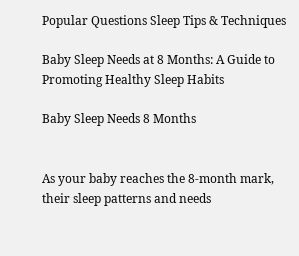Popular Questions Sleep Tips & Techniques

Baby Sleep Needs at 8 Months: A Guide to Promoting Healthy Sleep Habits

Baby Sleep Needs 8 Months


As your baby reaches the 8-month mark, their sleep patterns and needs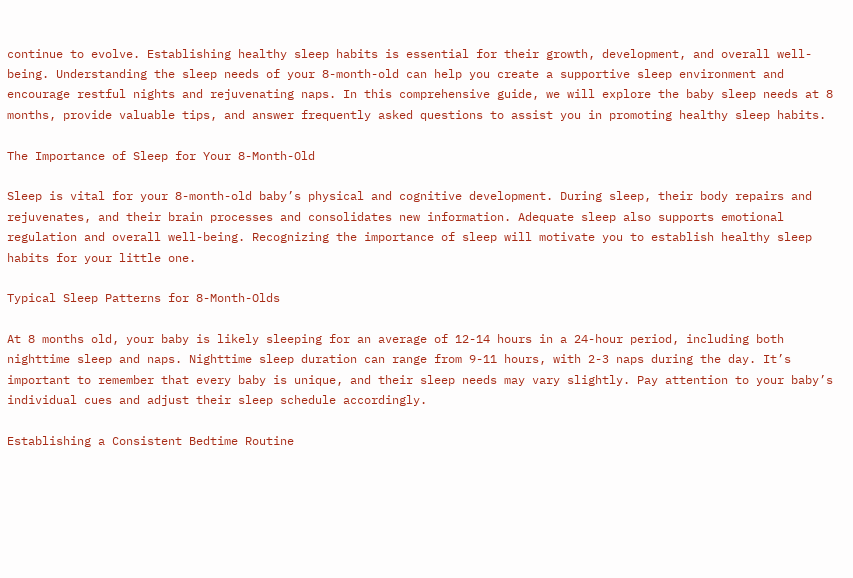continue to evolve. Establishing healthy sleep habits is essential for their growth, development, and overall well-being. Understanding the sleep needs of your 8-month-old can help you create a supportive sleep environment and encourage restful nights and rejuvenating naps. In this comprehensive guide, we will explore the baby sleep needs at 8 months, provide valuable tips, and answer frequently asked questions to assist you in promoting healthy sleep habits.

The Importance of Sleep for Your 8-Month-Old

Sleep is vital for your 8-month-old baby’s physical and cognitive development. During sleep, their body repairs and rejuvenates, and their brain processes and consolidates new information. Adequate sleep also supports emotional regulation and overall well-being. Recognizing the importance of sleep will motivate you to establish healthy sleep habits for your little one.

Typical Sleep Patterns for 8-Month-Olds

At 8 months old, your baby is likely sleeping for an average of 12-14 hours in a 24-hour period, including both nighttime sleep and naps. Nighttime sleep duration can range from 9-11 hours, with 2-3 naps during the day. It’s important to remember that every baby is unique, and their sleep needs may vary slightly. Pay attention to your baby’s individual cues and adjust their sleep schedule accordingly.

Establishing a Consistent Bedtime Routine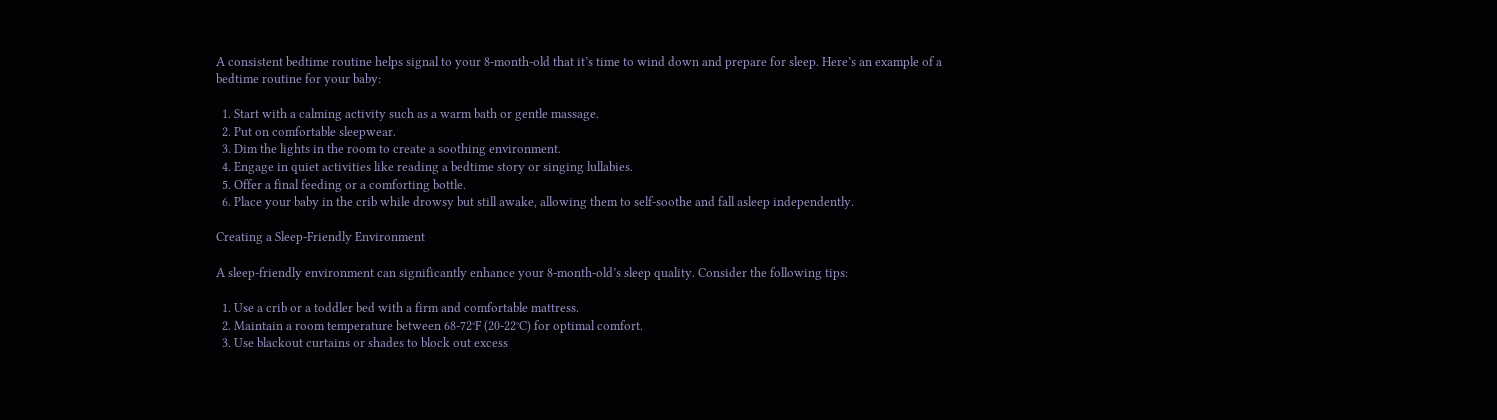A consistent bedtime routine helps signal to your 8-month-old that it’s time to wind down and prepare for sleep. Here’s an example of a bedtime routine for your baby:

  1. Start with a calming activity such as a warm bath or gentle massage.
  2. Put on comfortable sleepwear.
  3. Dim the lights in the room to create a soothing environment.
  4. Engage in quiet activities like reading a bedtime story or singing lullabies.
  5. Offer a final feeding or a comforting bottle.
  6. Place your baby in the crib while drowsy but still awake, allowing them to self-soothe and fall asleep independently.

Creating a Sleep-Friendly Environment

A sleep-friendly environment can significantly enhance your 8-month-old’s sleep quality. Consider the following tips:

  1. Use a crib or a toddler bed with a firm and comfortable mattress.
  2. Maintain a room temperature between 68-72°F (20-22°C) for optimal comfort.
  3. Use blackout curtains or shades to block out excess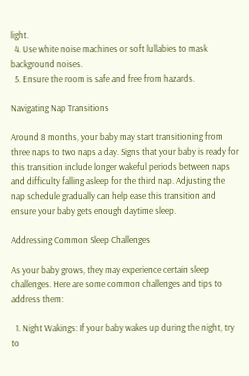light.
  4. Use white noise machines or soft lullabies to mask background noises.
  5. Ensure the room is safe and free from hazards.

Navigating Nap Transitions

Around 8 months, your baby may start transitioning from three naps to two naps a day. Signs that your baby is ready for this transition include longer wakeful periods between naps and difficulty falling asleep for the third nap. Adjusting the nap schedule gradually can help ease this transition and ensure your baby gets enough daytime sleep.

Addressing Common Sleep Challenges

As your baby grows, they may experience certain sleep challenges. Here are some common challenges and tips to address them:

  1. Night Wakings: If your baby wakes up during the night, try to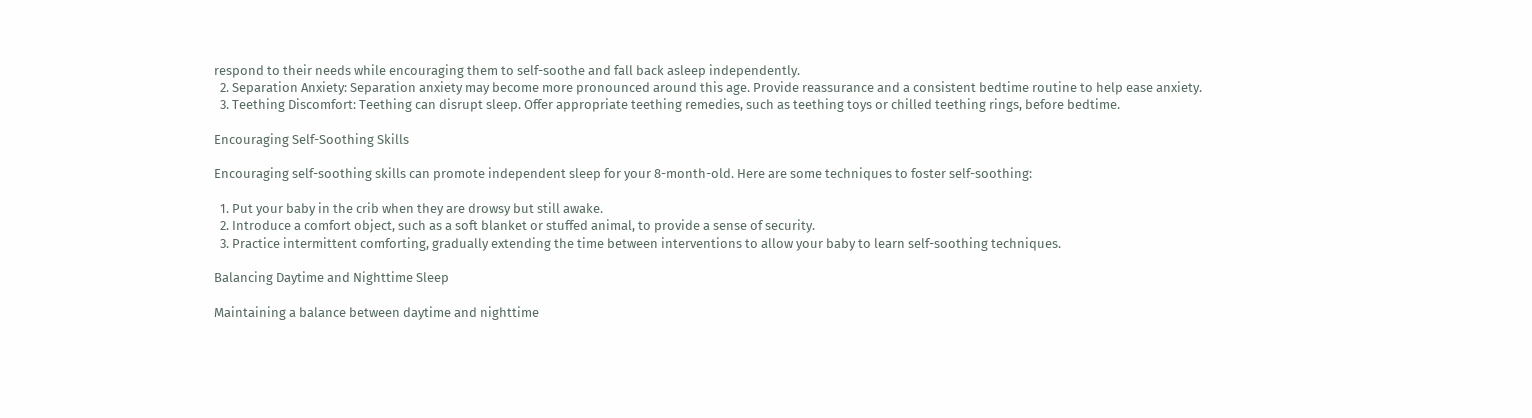respond to their needs while encouraging them to self-soothe and fall back asleep independently.
  2. Separation Anxiety: Separation anxiety may become more pronounced around this age. Provide reassurance and a consistent bedtime routine to help ease anxiety.
  3. Teething Discomfort: Teething can disrupt sleep. Offer appropriate teething remedies, such as teething toys or chilled teething rings, before bedtime.

Encouraging Self-Soothing Skills

Encouraging self-soothing skills can promote independent sleep for your 8-month-old. Here are some techniques to foster self-soothing:

  1. Put your baby in the crib when they are drowsy but still awake.
  2. Introduce a comfort object, such as a soft blanket or stuffed animal, to provide a sense of security.
  3. Practice intermittent comforting, gradually extending the time between interventions to allow your baby to learn self-soothing techniques.

Balancing Daytime and Nighttime Sleep

Maintaining a balance between daytime and nighttime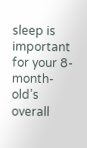sleep is important for your 8-month-old’s overall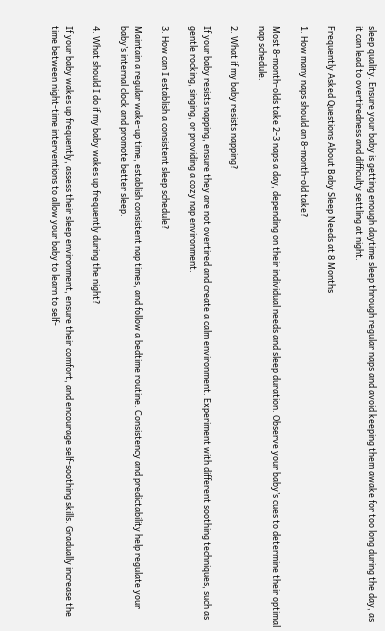sleep quality. Ensure your baby is getting enough daytime sleep through regular naps and avoid keeping them awake for too long during the day, as it can lead to overtiredness and difficulty settling at night.

Frequently Asked Questions About Baby Sleep Needs at 8 Months

1. How many naps should an 8-month-old take?

Most 8-month-olds take 2-3 naps a day, depending on their individual needs and sleep duration. Observe your baby’s cues to determine their optimal nap schedule.

2. What if my baby resists napping?

If your baby resists napping, ensure they are not overtired and create a calm environment. Experiment with different soothing techniques, such as gentle rocking, singing, or providing a cozy nap environment.

3. How can I establish a consistent sleep schedule?

Maintain a regular wake-up time, establish consistent nap times, and follow a bedtime routine. Consistency and predictability help regulate your baby’s internal clock and promote better sleep.

4. What should I do if my baby wakes up frequently during the night?

If your baby wakes up frequently, assess their sleep environment, ensure their comfort, and encourage self-soothing skills. Gradually increase the time between night-time interventions to allow your baby to learn to self-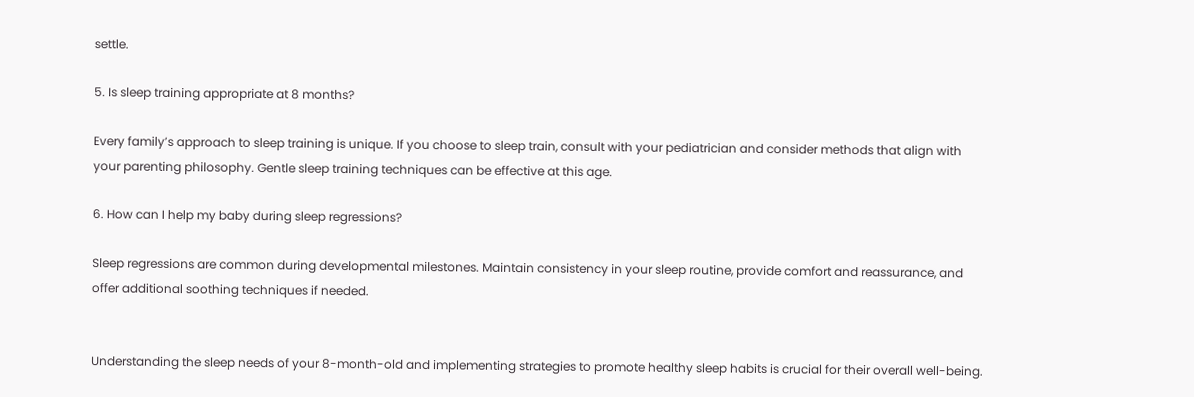settle.

5. Is sleep training appropriate at 8 months?

Every family’s approach to sleep training is unique. If you choose to sleep train, consult with your pediatrician and consider methods that align with your parenting philosophy. Gentle sleep training techniques can be effective at this age.

6. How can I help my baby during sleep regressions?

Sleep regressions are common during developmental milestones. Maintain consistency in your sleep routine, provide comfort and reassurance, and offer additional soothing techniques if needed.


Understanding the sleep needs of your 8-month-old and implementing strategies to promote healthy sleep habits is crucial for their overall well-being.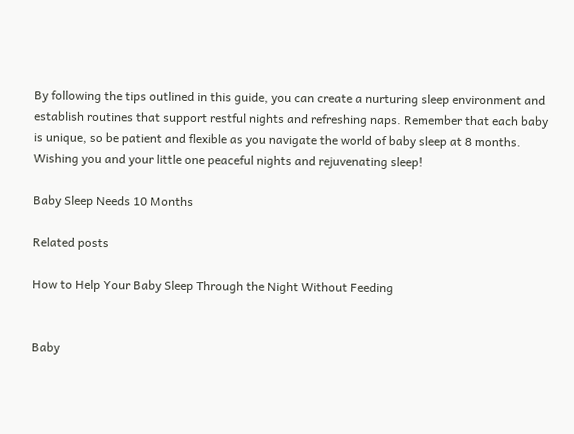By following the tips outlined in this guide, you can create a nurturing sleep environment and establish routines that support restful nights and refreshing naps. Remember that each baby is unique, so be patient and flexible as you navigate the world of baby sleep at 8 months. Wishing you and your little one peaceful nights and rejuvenating sleep!

Baby Sleep Needs 10 Months

Related posts

How to Help Your Baby Sleep Through the Night Without Feeding


Baby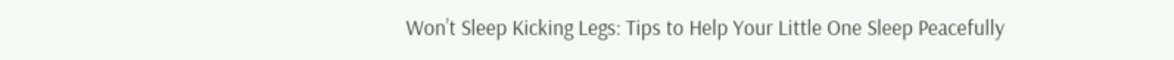Won’t Sleep Kicking Legs: Tips to Help Your Little One Sleep Peacefully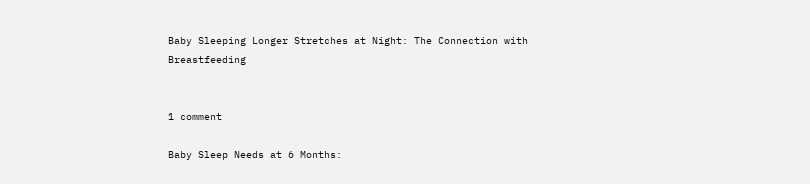Baby Sleeping Longer Stretches at Night: The Connection with Breastfeeding


1 comment

Baby Sleep Needs at 6 Months: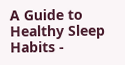A Guide to Healthy Sleep Habits -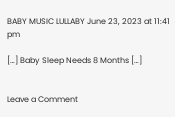BABY MUSIC LULLABY June 23, 2023 at 11:41 pm

[…] Baby Sleep Needs 8 Months […]


Leave a Comment